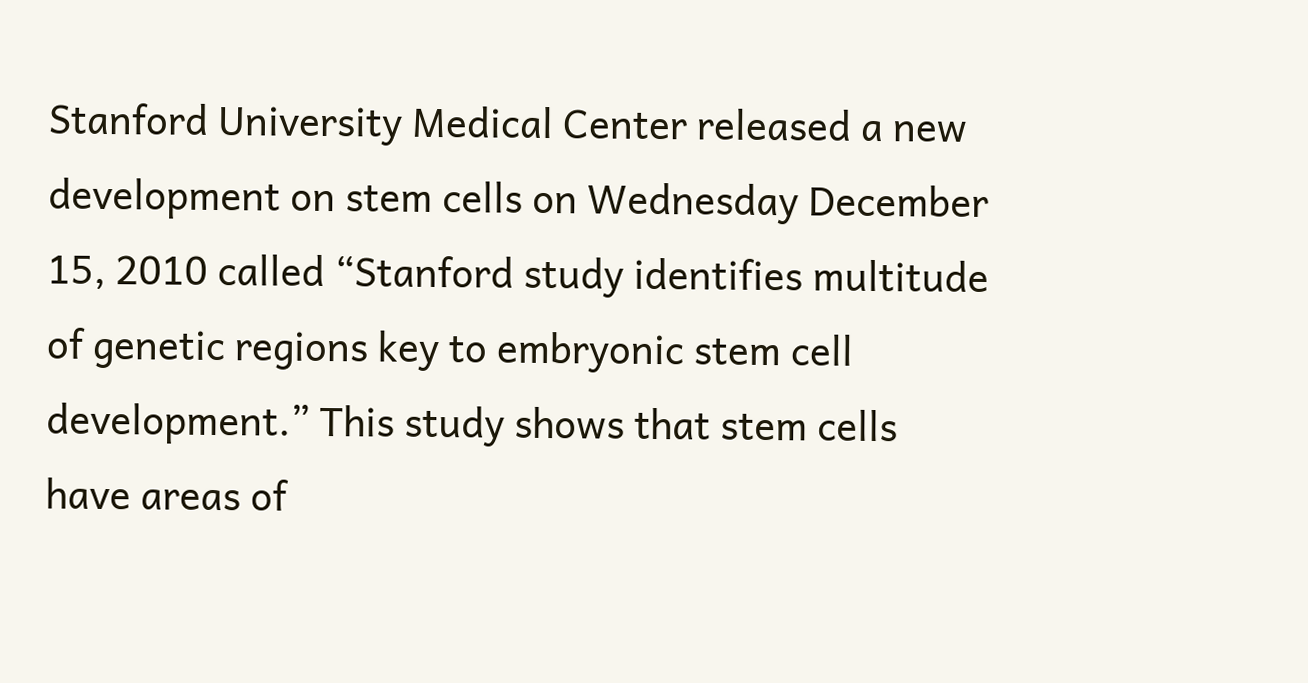Stanford University Medical Center released a new development on stem cells on Wednesday December 15, 2010 called “Stanford study identifies multitude of genetic regions key to embryonic stem cell development.” This study shows that stem cells have areas of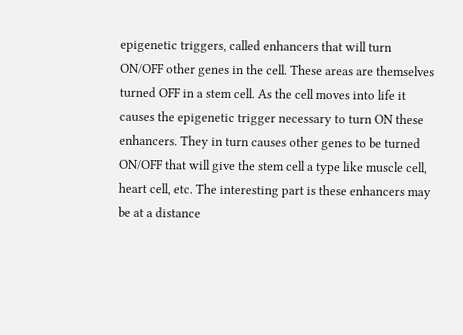epigenetic triggers, called enhancers that will turn ON/OFF other genes in the cell. These areas are themselves turned OFF in a stem cell. As the cell moves into life it causes the epigenetic trigger necessary to turn ON these enhancers. They in turn causes other genes to be turned ON/OFF that will give the stem cell a type like muscle cell, heart cell, etc. The interesting part is these enhancers may be at a distance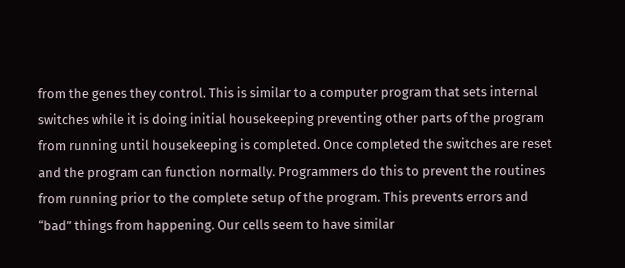from the genes they control. This is similar to a computer program that sets internal switches while it is doing initial housekeeping preventing other parts of the program from running until housekeeping is completed. Once completed the switches are reset and the program can function normally. Programmers do this to prevent the routines from running prior to the complete setup of the program. This prevents errors and “bad” things from happening. Our cells seem to have similar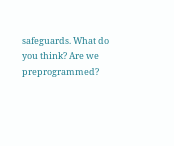safeguards. What do you think? Are we preprogrammed?